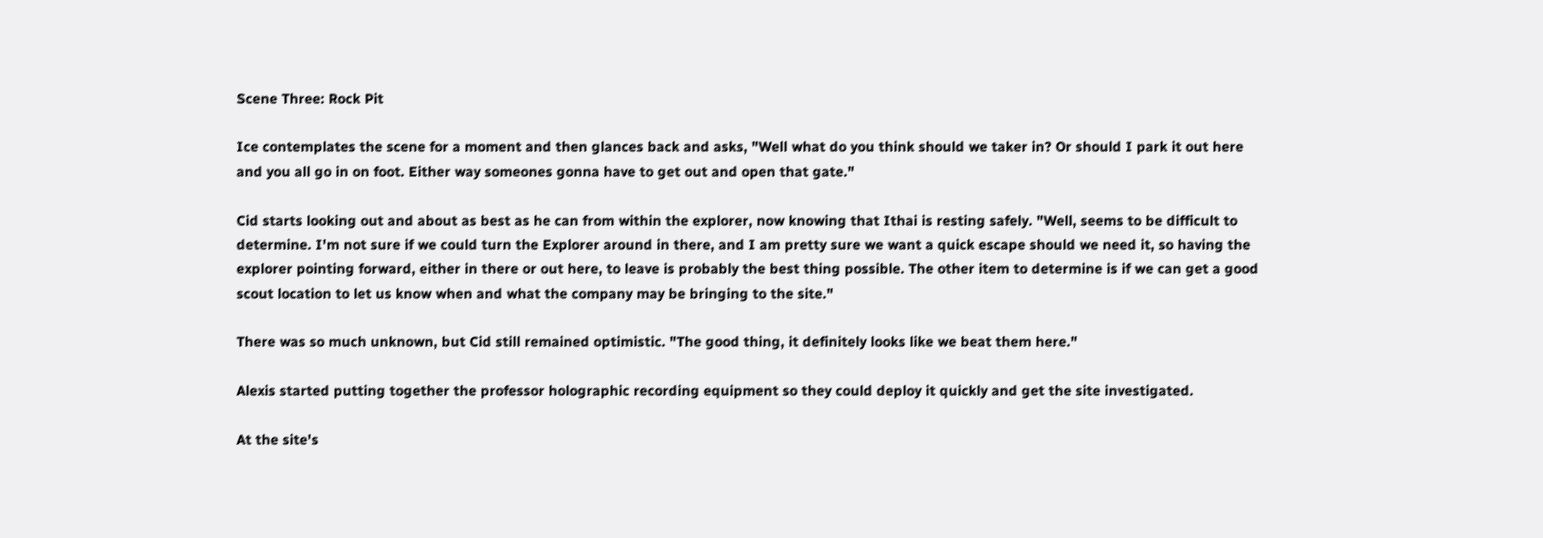Scene Three: Rock Pit

Ice contemplates the scene for a moment and then glances back and asks, "Well what do you think should we taker in? Or should I park it out here and you all go in on foot. Either way someones gonna have to get out and open that gate."

Cid starts looking out and about as best as he can from within the explorer, now knowing that Ithai is resting safely. "Well, seems to be difficult to determine. I'm not sure if we could turn the Explorer around in there, and I am pretty sure we want a quick escape should we need it, so having the explorer pointing forward, either in there or out here, to leave is probably the best thing possible. The other item to determine is if we can get a good scout location to let us know when and what the company may be bringing to the site."

There was so much unknown, but Cid still remained optimistic. "The good thing, it definitely looks like we beat them here."

Alexis started putting together the professor holographic recording equipment so they could deploy it quickly and get the site investigated.

At the site's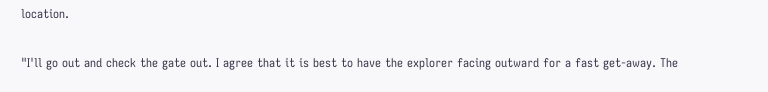location.

"I'll go out and check the gate out. I agree that it is best to have the explorer facing outward for a fast get-away. The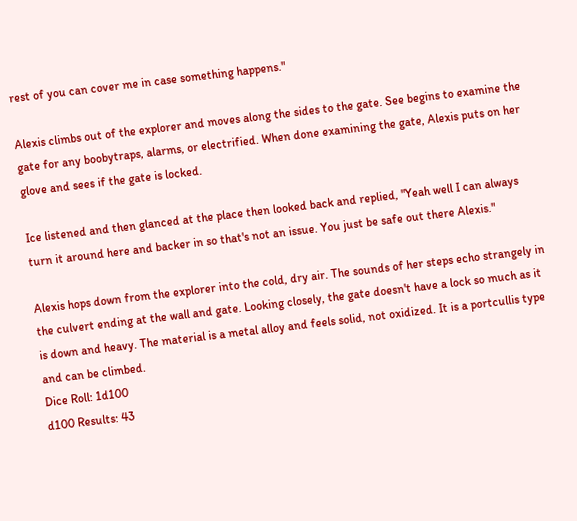rest of you can cover me in case something happens."

Alexis climbs out of the explorer and moves along the sides to the gate. See begins to examine the gate for any boobytraps, alarms, or electrified. When done examining the gate, Alexis puts on her glove and sees if the gate is locked.

Ice listened and then glanced at the place then looked back and replied, "Yeah well I can always turn it around here and backer in so that's not an issue. You just be safe out there Alexis."

Alexis hops down from the explorer into the cold, dry air. The sounds of her steps echo strangely in the culvert ending at the wall and gate. Looking closely, the gate doesn't have a lock so much as it is down and heavy. The material is a metal alloy and feels solid, not oxidized. It is a portcullis type and can be climbed.
Dice Roll: 1d100
d100 Results: 43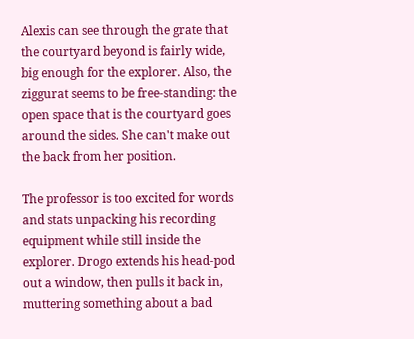Alexis can see through the grate that the courtyard beyond is fairly wide, big enough for the explorer. Also, the ziggurat seems to be free-standing: the open space that is the courtyard goes around the sides. She can't make out the back from her position.

The professor is too excited for words and stats unpacking his recording equipment while still inside the explorer. Drogo extends his head-pod out a window, then pulls it back in, muttering something about a bad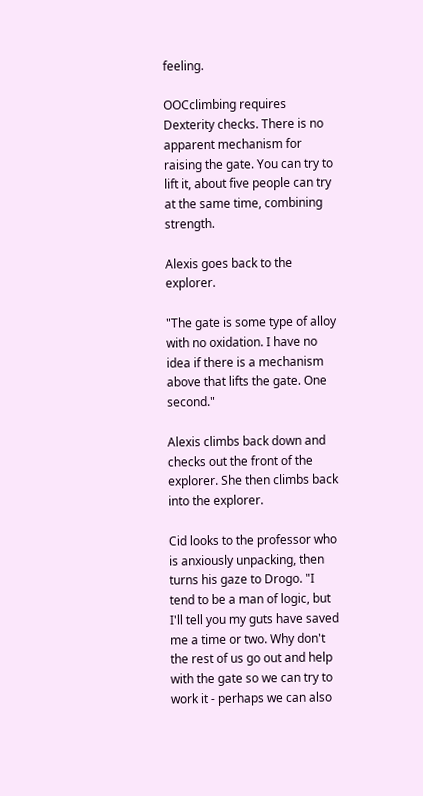feeling.

OOCclimbing requires Dexterity checks. There is no apparent mechanism for raising the gate. You can try to lift it, about five people can try at the same time, combining strength.

Alexis goes back to the explorer.

"The gate is some type of alloy with no oxidation. I have no idea if there is a mechanism above that lifts the gate. One second."

Alexis climbs back down and checks out the front of the explorer. She then climbs back into the explorer.

Cid looks to the professor who is anxiously unpacking, then turns his gaze to Drogo. "I tend to be a man of logic, but I'll tell you my guts have saved me a time or two. Why don't the rest of us go out and help with the gate so we can try to work it - perhaps we can also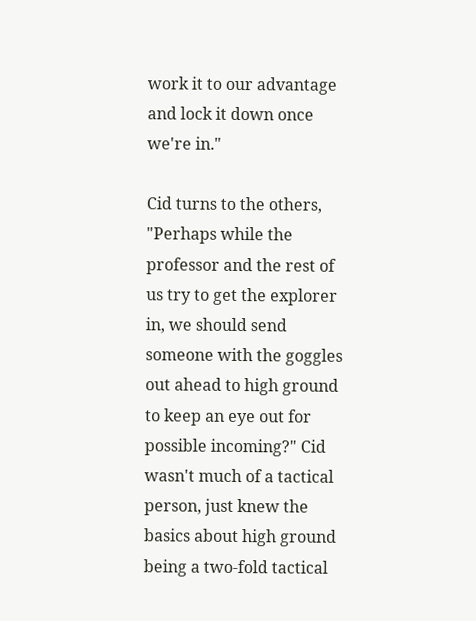work it to our advantage and lock it down once we're in."

Cid turns to the others, "Perhaps while the professor and the rest of us try to get the explorer in, we should send someone with the goggles out ahead to high ground to keep an eye out for possible incoming?" Cid wasn't much of a tactical person, just knew the basics about high ground being a two-fold tactical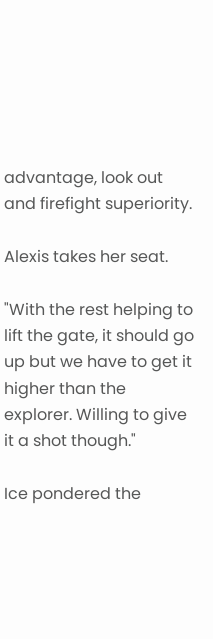advantage, look out and firefight superiority.

Alexis takes her seat.

"With the rest helping to lift the gate, it should go up but we have to get it higher than the explorer. Willing to give it a shot though."

Ice pondered the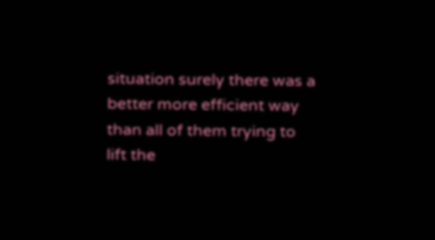situation surely there was a better more efficient way than all of them trying to lift the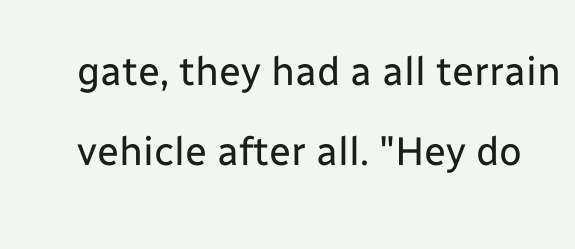gate, they had a all terrain vehicle after all. "Hey do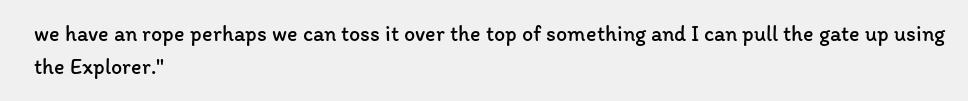we have an rope perhaps we can toss it over the top of something and I can pull the gate up using the Explorer."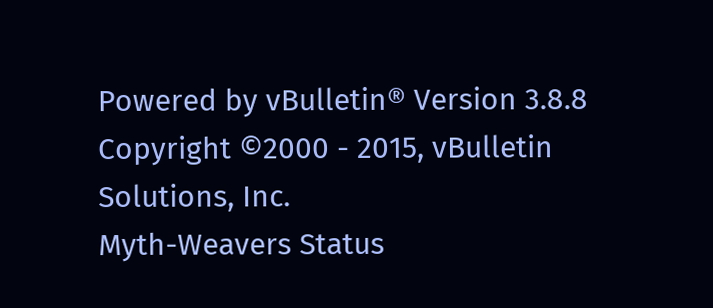Powered by vBulletin® Version 3.8.8
Copyright ©2000 - 2015, vBulletin Solutions, Inc.
Myth-Weavers Status